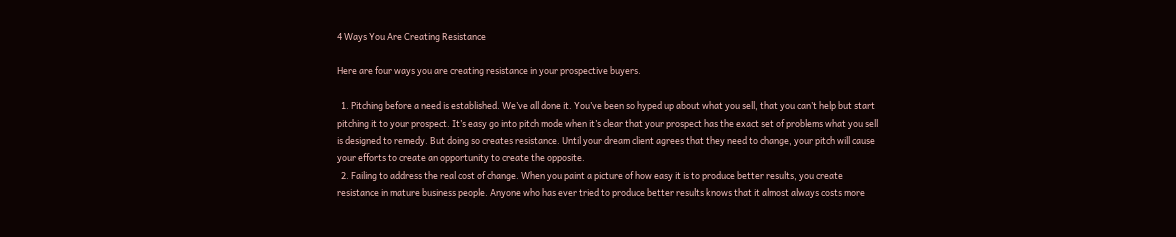4 Ways You Are Creating Resistance

Here are four ways you are creating resistance in your prospective buyers.

  1. Pitching before a need is established. We’ve all done it. You’ve been so hyped up about what you sell, that you can’t help but start pitching it to your prospect. It’s easy go into pitch mode when it’s clear that your prospect has the exact set of problems what you sell is designed to remedy. But doing so creates resistance. Until your dream client agrees that they need to change, your pitch will cause your efforts to create an opportunity to create the opposite.
  2. Failing to address the real cost of change. When you paint a picture of how easy it is to produce better results, you create resistance in mature business people. Anyone who has ever tried to produce better results knows that it almost always costs more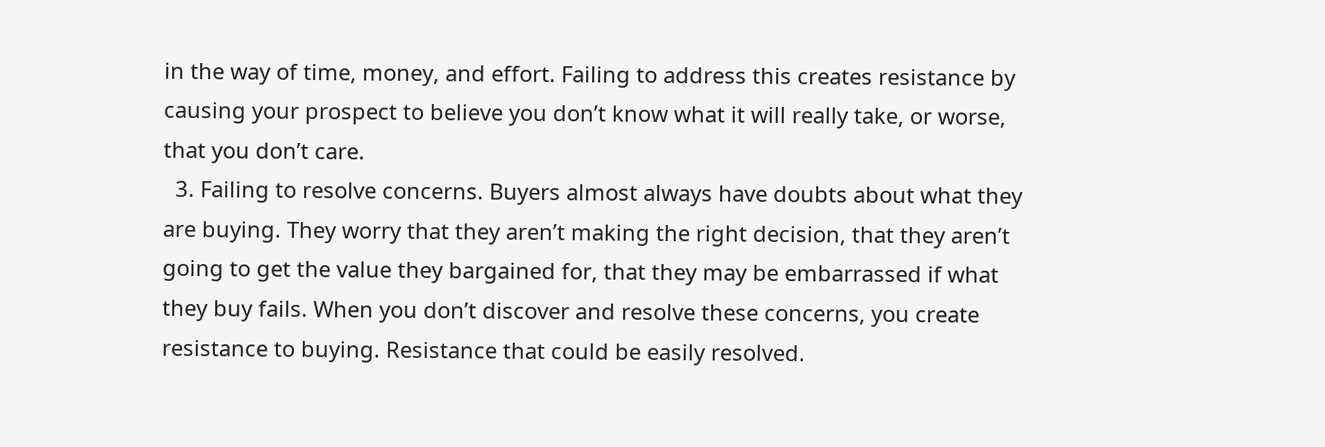in the way of time, money, and effort. Failing to address this creates resistance by causing your prospect to believe you don’t know what it will really take, or worse, that you don’t care.
  3. Failing to resolve concerns. Buyers almost always have doubts about what they are buying. They worry that they aren’t making the right decision, that they aren’t going to get the value they bargained for, that they may be embarrassed if what they buy fails. When you don’t discover and resolve these concerns, you create resistance to buying. Resistance that could be easily resolved.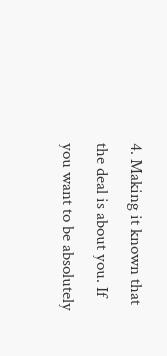4. Making it known that the deal is about you. If you want to be absolutely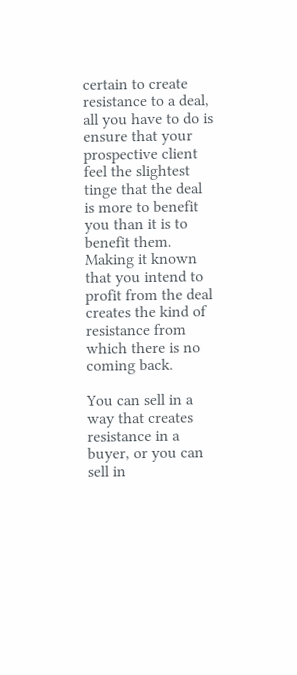certain to create resistance to a deal, all you have to do is ensure that your prospective client feel the slightest tinge that the deal is more to benefit you than it is to benefit them. Making it known that you intend to profit from the deal creates the kind of resistance from which there is no coming back.

You can sell in a way that creates resistance in a buyer, or you can sell in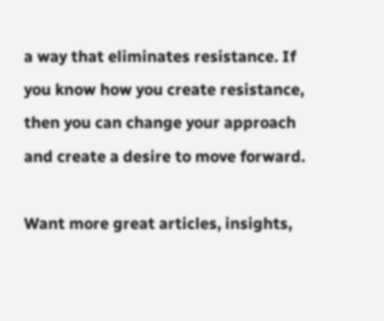a way that eliminates resistance. If you know how you create resistance, then you can change your approach and create a desire to move forward.

Want more great articles, insights,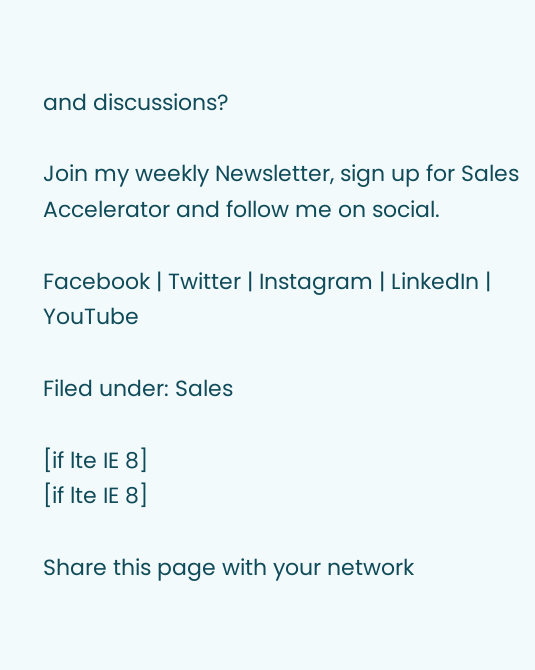and discussions?

Join my weekly Newsletter, sign up for Sales Accelerator and follow me on social.

Facebook | Twitter | Instagram | LinkedIn | YouTube

Filed under: Sales

[if lte IE 8]
[if lte IE 8]

Share this page with your network